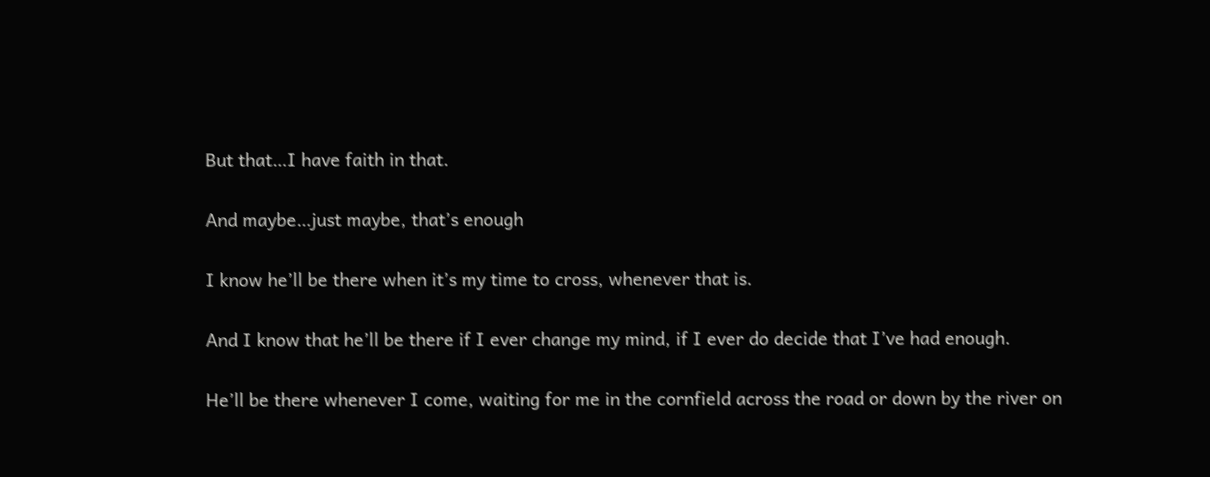But that…I have faith in that.

And maybe…just maybe, that’s enough

I know he’ll be there when it’s my time to cross, whenever that is.

And I know that he’ll be there if I ever change my mind, if I ever do decide that I’ve had enough.

He’ll be there whenever I come, waiting for me in the cornfield across the road or down by the river on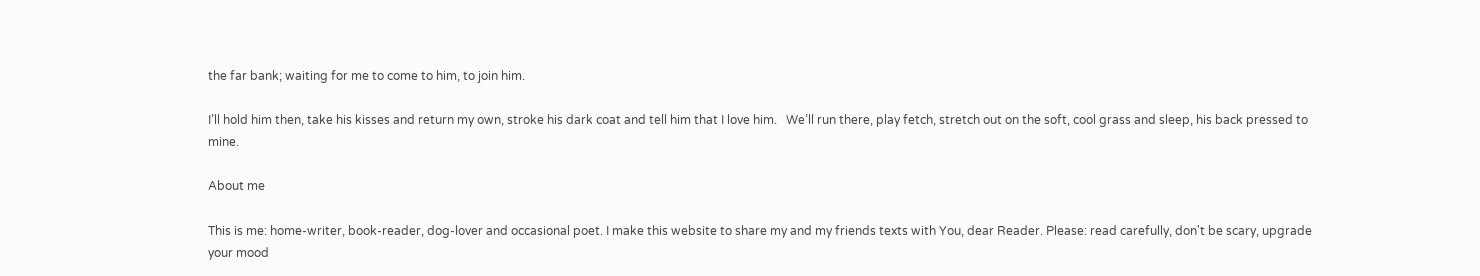the far bank; waiting for me to come to him, to join him.

I’ll hold him then, take his kisses and return my own, stroke his dark coat and tell him that I love him.   We’ll run there, play fetch, stretch out on the soft, cool grass and sleep, his back pressed to mine.

About me

This is me: home-writer, book-reader, dog-lover and occasional poet. I make this website to share my and my friends texts with You, dear Reader. Please: read carefully, don't be scary, upgrade your mood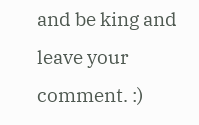and be king and leave your comment. :)